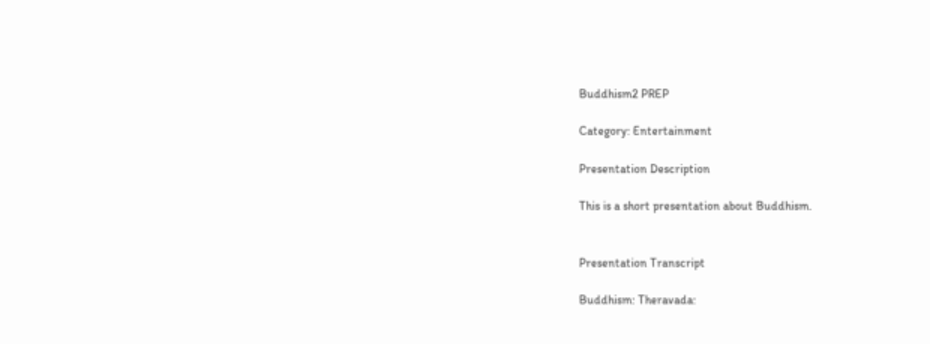Buddhism2 PREP

Category: Entertainment

Presentation Description

This is a short presentation about Buddhism.


Presentation Transcript

Buddhism: Theravada: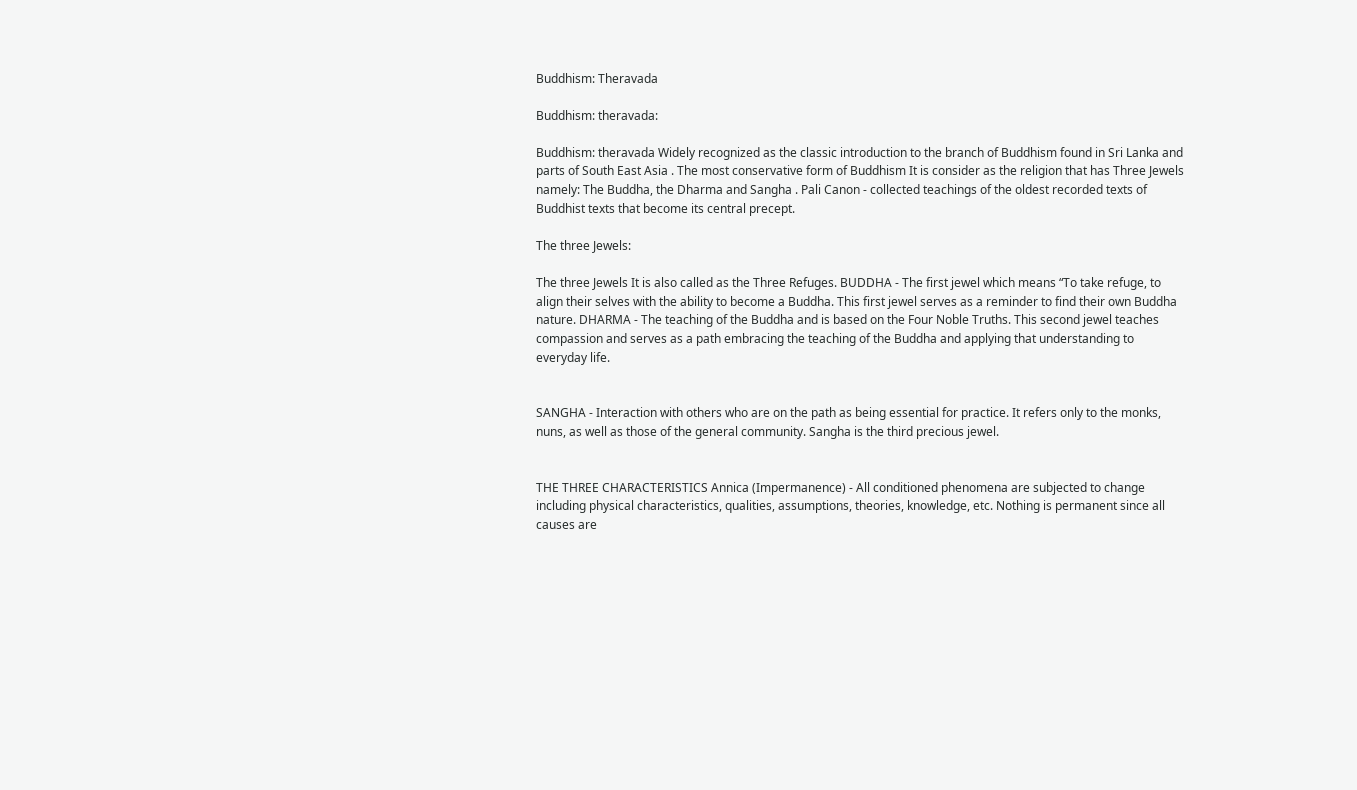Buddhism: Theravada

Buddhism: theravada:

Buddhism: theravada Widely recognized as the classic introduction to the branch of Buddhism found in Sri Lanka and parts of South East Asia . The most conservative form of Buddhism It is consider as the religion that has Three Jewels namely: The Buddha, the Dharma and Sangha . Pali Canon - collected teachings of the oldest recorded texts of Buddhist texts that become its central precept.

The three Jewels:

The three Jewels It is also called as the Three Refuges. BUDDHA - The first jewel which means “To take refuge, to align their selves with the ability to become a Buddha. This first jewel serves as a reminder to find their own Buddha nature. DHARMA - The teaching of the Buddha and is based on the Four Noble Truths. This second jewel teaches compassion and serves as a path embracing the teaching of the Buddha and applying that understanding to everyday life.


SANGHA - Interaction with others who are on the path as being essential for practice. It refers only to the monks, nuns, as well as those of the general community. Sangha is the third precious jewel.


THE THREE CHARACTERISTICS Annica (Impermanence) - All conditioned phenomena are subjected to change including physical characteristics, qualities, assumptions, theories, knowledge, etc. Nothing is permanent since all causes are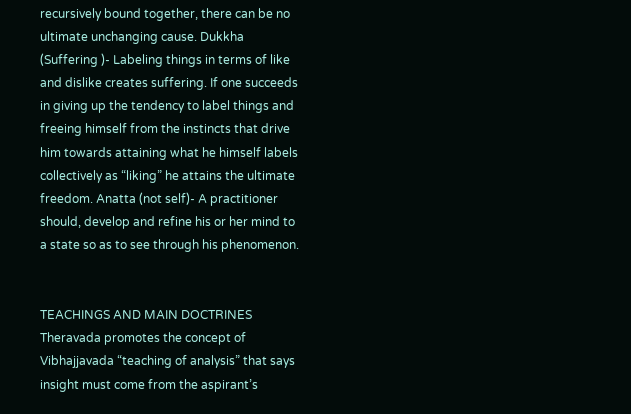recursively bound together, there can be no ultimate unchanging cause. Dukkha (Suffering )- Labeling things in terms of like and dislike creates suffering. If one succeeds in giving up the tendency to label things and freeing himself from the instincts that drive him towards attaining what he himself labels collectively as “liking” he attains the ultimate freedom. Anatta (not self)- A practitioner should, develop and refine his or her mind to a state so as to see through his phenomenon.


TEACHINGS AND MAIN DOCTRINES Theravada promotes the concept of Vibhajjavada “teaching of analysis” that says insight must come from the aspirant’s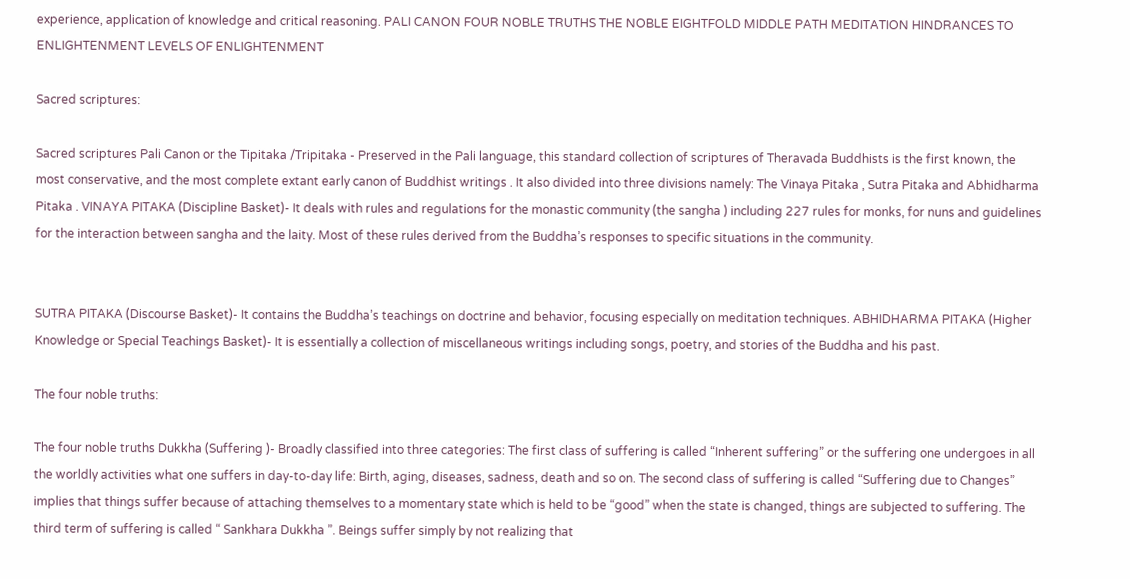experience, application of knowledge and critical reasoning. PALI CANON FOUR NOBLE TRUTHS THE NOBLE EIGHTFOLD MIDDLE PATH MEDITATION HINDRANCES TO ENLIGHTENMENT LEVELS OF ENLIGHTENMENT

Sacred scriptures:

Sacred scriptures Pali Canon or the Tipitaka /Tripitaka - Preserved in the Pali language, this standard collection of scriptures of Theravada Buddhists is the first known, the most conservative, and the most complete extant early canon of Buddhist writings . It also divided into three divisions namely: The Vinaya Pitaka , Sutra Pitaka and Abhidharma Pitaka . VINAYA PITAKA (Discipline Basket)- It deals with rules and regulations for the monastic community (the sangha ) including 227 rules for monks, for nuns and guidelines for the interaction between sangha and the laity. Most of these rules derived from the Buddha’s responses to specific situations in the community.


SUTRA PITAKA (Discourse Basket)- It contains the Buddha’s teachings on doctrine and behavior, focusing especially on meditation techniques. ABHIDHARMA PITAKA (Higher Knowledge or Special Teachings Basket)- It is essentially a collection of miscellaneous writings including songs, poetry, and stories of the Buddha and his past.

The four noble truths:

The four noble truths Dukkha (Suffering )- Broadly classified into three categories: The first class of suffering is called “Inherent suffering” or the suffering one undergoes in all the worldly activities what one suffers in day-to-day life: Birth, aging, diseases, sadness, death and so on. The second class of suffering is called “Suffering due to Changes” implies that things suffer because of attaching themselves to a momentary state which is held to be “good” when the state is changed, things are subjected to suffering. The third term of suffering is called “ Sankhara Dukkha ”. Beings suffer simply by not realizing that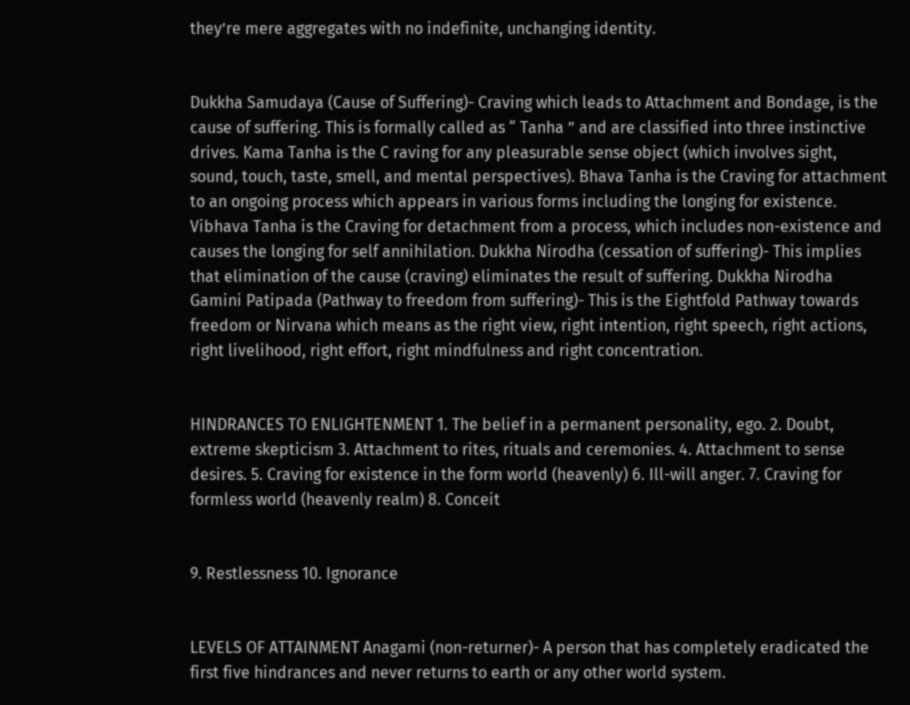they’re mere aggregates with no indefinite, unchanging identity.


Dukkha Samudaya (Cause of Suffering)- Craving which leads to Attachment and Bondage, is the cause of suffering. This is formally called as “ Tanha ” and are classified into three instinctive drives. Kama Tanha is the C raving for any pleasurable sense object (which involves sight, sound, touch, taste, smell, and mental perspectives). Bhava Tanha is the Craving for attachment to an ongoing process which appears in various forms including the longing for existence. Vibhava Tanha is the Craving for detachment from a process, which includes non-existence and causes the longing for self annihilation. Dukkha Nirodha (cessation of suffering)- This implies that elimination of the cause (craving) eliminates the result of suffering. Dukkha Nirodha Gamini Patipada (Pathway to freedom from suffering)- This is the Eightfold Pathway towards freedom or Nirvana which means as the right view, right intention, right speech, right actions, right livelihood, right effort, right mindfulness and right concentration.


HINDRANCES TO ENLIGHTENMENT 1. The belief in a permanent personality, ego. 2. Doubt, extreme skepticism 3. Attachment to rites, rituals and ceremonies. 4. Attachment to sense desires. 5. Craving for existence in the form world (heavenly) 6. Ill-will anger. 7. Craving for formless world (heavenly realm) 8. Conceit


9. Restlessness 10. Ignorance


LEVELS OF ATTAINMENT Anagami (non-returner)- A person that has completely eradicated the first five hindrances and never returns to earth or any other world system.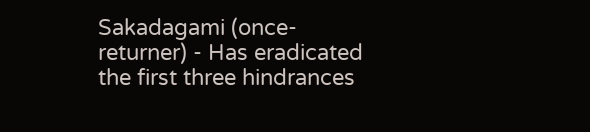Sakadagami (once-returner) - Has eradicated the first three hindrances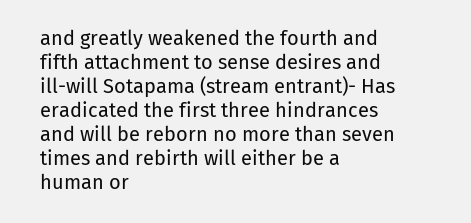and greatly weakened the fourth and fifth attachment to sense desires and ill-will Sotapama (stream entrant)- Has eradicated the first three hindrances and will be reborn no more than seven times and rebirth will either be a human or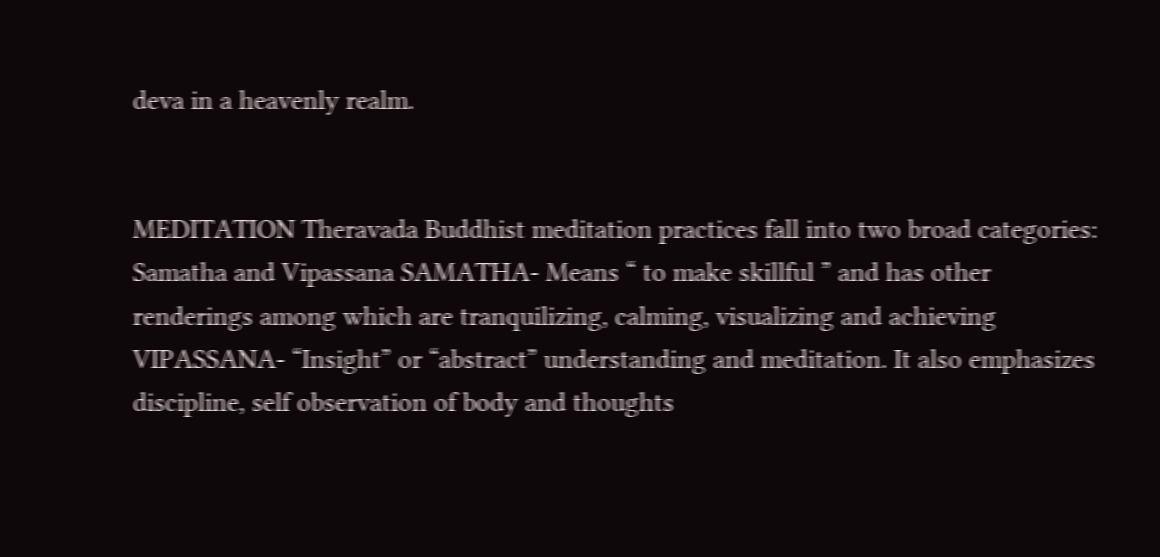deva in a heavenly realm.


MEDITATION Theravada Buddhist meditation practices fall into two broad categories: Samatha and Vipassana SAMATHA- Means “ to make skillful ” and has other renderings among which are tranquilizing, calming, visualizing and achieving VIPASSANA- “Insight” or “abstract” understanding and meditation. It also emphasizes discipline, self observation of body and thoughts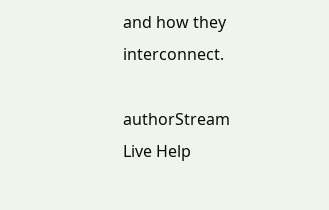and how they interconnect.

authorStream Live Help